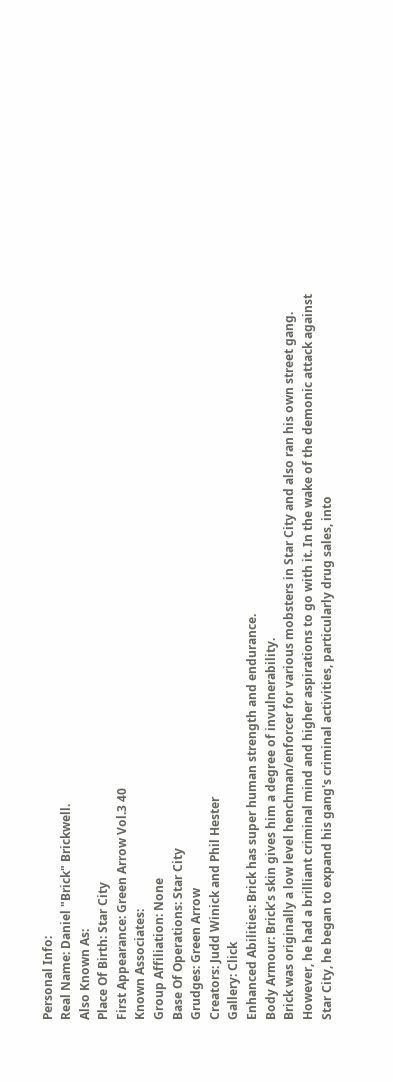Personal Info:
Real Name: Daniel "Brick" Brickwell.
Also Known As:
Place Of Birth: Star City
First Appearance: Green Arrow Vol.3 40
Known Associates:
Group Affiliation: None
Base Of Operations: Star City
Grudges: Green Arrow
Creators: Judd Winick and Phil Hester
Gallery: Click
Enhanced Abilities: Brick has super human strength and endurance.
Body Armour: Brick’s skin gives him a degree of invulnerability.
Brick was originally a low level henchman/enforcer for various mobsters in Star City and also ran his own street gang. However, he had a brilliant criminal mind and higher aspirations to go with it. In the wake of the demonic attack against Star City, he began to expand his gang's criminal activities, particularly drug sales, into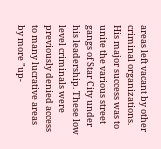areas left vacant by other criminal organizations.
His major success was to unite the various street gangs of Star City under his leadership. These low level criminals were previously denied access to many lucrative areas by more "up-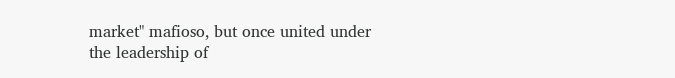market" mafioso, but once united under the leadership of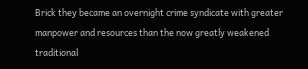Brick they became an overnight crime syndicate with greater manpower and resources than the now greatly weakened traditional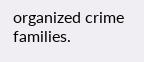organized crime families.